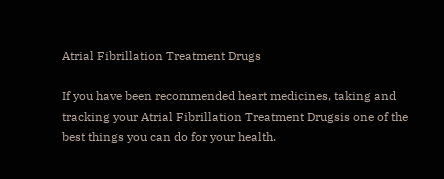Atrial Fibrillation Treatment Drugs

If you have been recommended heart medicines, taking and tracking your Atrial Fibrillation Treatment Drugsis one of the best things you can do for your health.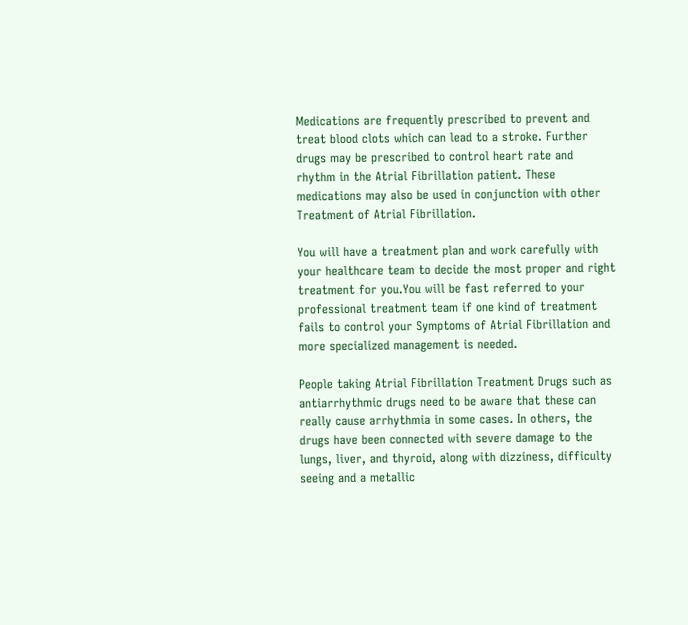Medications are frequently prescribed to prevent and treat blood clots which can lead to a stroke. Further drugs may be prescribed to control heart rate and rhythm in the Atrial Fibrillation patient. These medications may also be used in conjunction with other Treatment of Atrial Fibrillation.

You will have a treatment plan and work carefully with your healthcare team to decide the most proper and right treatment for you.You will be fast referred to your professional treatment team if one kind of treatment fails to control your Symptoms of Atrial Fibrillation and more specialized management is needed.

People taking Atrial Fibrillation Treatment Drugs such as antiarrhythmic drugs need to be aware that these can really cause arrhythmia in some cases. In others, the drugs have been connected with severe damage to the lungs, liver, and thyroid, along with dizziness, difficulty seeing and a metallic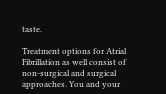taste.

Treatment options for Atrial Fibrillation as well consist of non-surgical and surgical approaches. You and your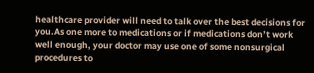healthcare provider will need to talk over the best decisions for you.As one more to medications or if medications don’t work well enough, your doctor may use one of some nonsurgical procedures to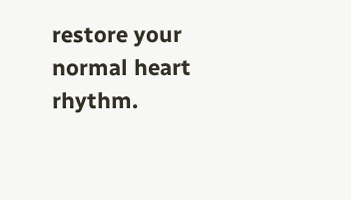restore your normal heart rhythm.